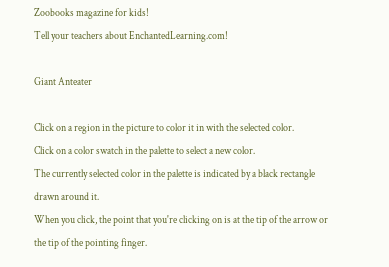Zoobooks magazine for kids!
Tell your teachers about EnchantedLearning.com!

Giant Anteater

Click on a region in the picture to color it in with the selected color.
Click on a color swatch in the palette to select a new color.
The currently selected color in the palette is indicated by a black rectangle drawn around it.
When you click, the point that you're clicking on is at the tip of the arrow or the tip of the pointing finger.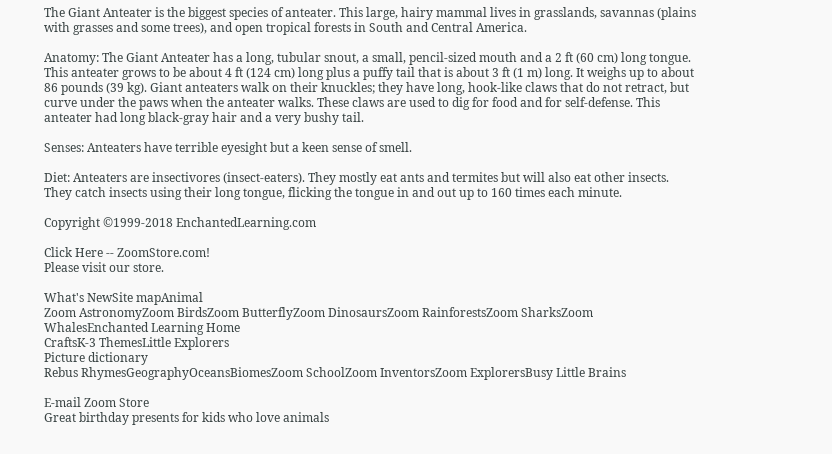The Giant Anteater is the biggest species of anteater. This large, hairy mammal lives in grasslands, savannas (plains with grasses and some trees), and open tropical forests in South and Central America.

Anatomy: The Giant Anteater has a long, tubular snout, a small, pencil-sized mouth and a 2 ft (60 cm) long tongue. This anteater grows to be about 4 ft (124 cm) long plus a puffy tail that is about 3 ft (1 m) long. It weighs up to about 86 pounds (39 kg). Giant anteaters walk on their knuckles; they have long, hook-like claws that do not retract, but curve under the paws when the anteater walks. These claws are used to dig for food and for self-defense. This anteater had long black-gray hair and a very bushy tail.

Senses: Anteaters have terrible eyesight but a keen sense of smell.

Diet: Anteaters are insectivores (insect-eaters). They mostly eat ants and termites but will also eat other insects. They catch insects using their long tongue, flicking the tongue in and out up to 160 times each minute.

Copyright ©1999-2018 EnchantedLearning.com

Click Here -- ZoomStore.com!
Please visit our store.

What's NewSite mapAnimal
Zoom AstronomyZoom BirdsZoom ButterflyZoom DinosaursZoom RainforestsZoom SharksZoom WhalesEnchanted Learning Home
CraftsK-3 ThemesLittle Explorers
Picture dictionary
Rebus RhymesGeographyOceansBiomesZoom SchoolZoom InventorsZoom ExplorersBusy Little Brains

E-mail Zoom Store
Great birthday presents for kids who love animals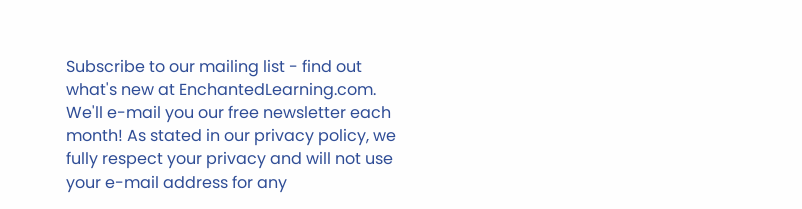Subscribe to our mailing list - find out what's new at EnchantedLearning.com. We'll e-mail you our free newsletter each month! As stated in our privacy policy, we fully respect your privacy and will not use your e-mail address for any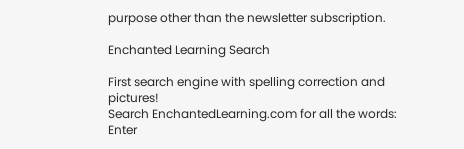purpose other than the newsletter subscription.

Enchanted Learning Search

First search engine with spelling correction and pictures!
Search EnchantedLearning.com for all the words:
Enter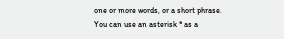one or more words, or a short phrase.
You can use an asterisk * as a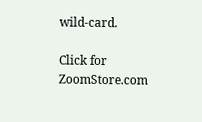wild-card.

Click for ZoomStore.com